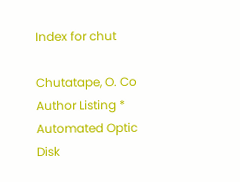Index for chut

Chutatape, O. Co Author Listing * Automated Optic Disk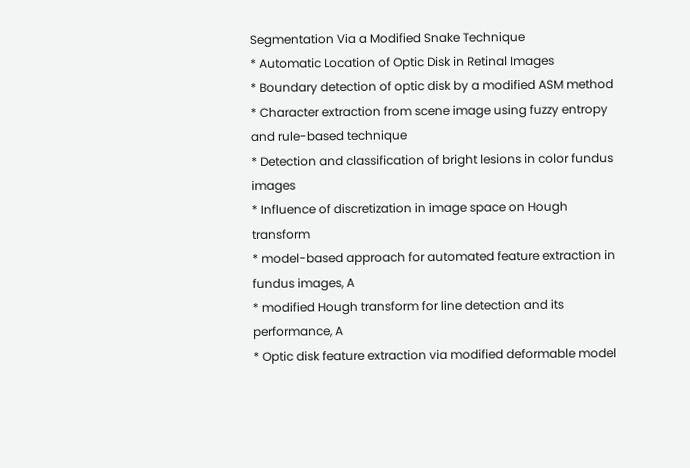Segmentation Via a Modified Snake Technique
* Automatic Location of Optic Disk in Retinal Images
* Boundary detection of optic disk by a modified ASM method
* Character extraction from scene image using fuzzy entropy and rule-based technique
* Detection and classification of bright lesions in color fundus images
* Influence of discretization in image space on Hough transform
* model-based approach for automated feature extraction in fundus images, A
* modified Hough transform for line detection and its performance, A
* Optic disk feature extraction via modified deformable model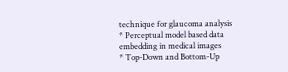technique for glaucoma analysis
* Perceptual model based data embedding in medical images
* Top-Down and Bottom-Up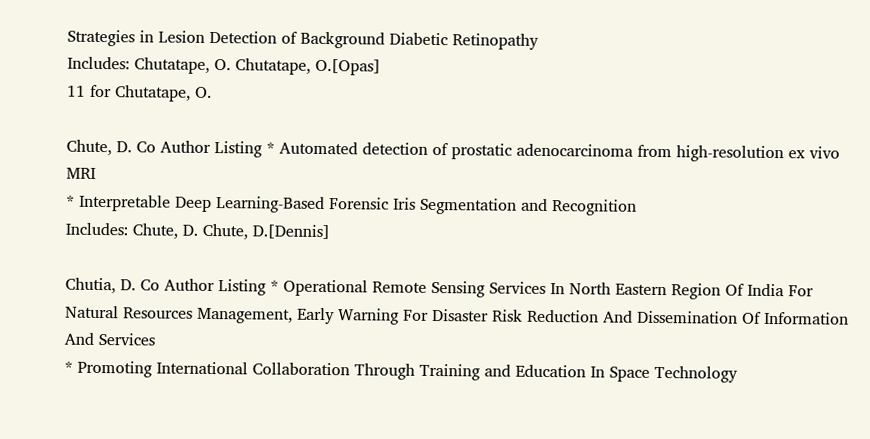Strategies in Lesion Detection of Background Diabetic Retinopathy
Includes: Chutatape, O. Chutatape, O.[Opas]
11 for Chutatape, O.

Chute, D. Co Author Listing * Automated detection of prostatic adenocarcinoma from high-resolution ex vivo MRI
* Interpretable Deep Learning-Based Forensic Iris Segmentation and Recognition
Includes: Chute, D. Chute, D.[Dennis]

Chutia, D. Co Author Listing * Operational Remote Sensing Services In North Eastern Region Of India For Natural Resources Management, Early Warning For Disaster Risk Reduction And Dissemination Of Information And Services
* Promoting International Collaboration Through Training and Education In Space Technology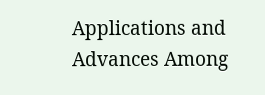Applications and Advances Among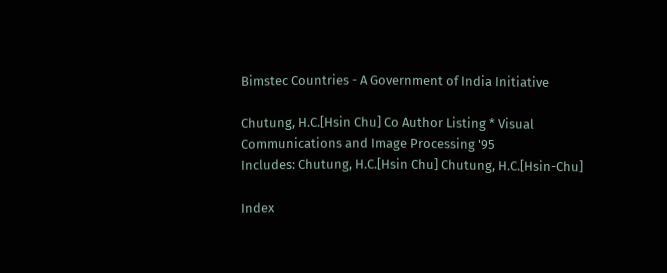Bimstec Countries - A Government of India Initiative

Chutung, H.C.[Hsin Chu] Co Author Listing * Visual Communications and Image Processing '95
Includes: Chutung, H.C.[Hsin Chu] Chutung, H.C.[Hsin-Chu]

Index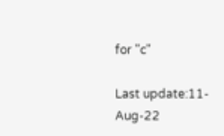for "c"

Last update:11-Aug-22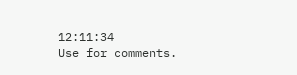12:11:34
Use for comments.